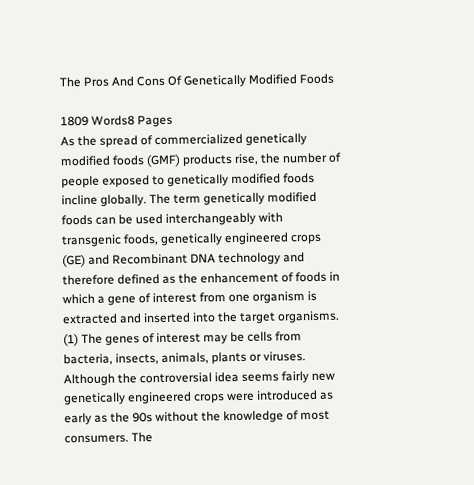The Pros And Cons Of Genetically Modified Foods

1809 Words8 Pages
As the spread of commercialized genetically modified foods (GMF) products rise, the number of people exposed to genetically modified foods incline globally. The term genetically modified foods can be used interchangeably with transgenic foods, genetically engineered crops (GE) and Recombinant DNA technology and therefore defined as the enhancement of foods in which a gene of interest from one organism is extracted and inserted into the target organisms. (1) The genes of interest may be cells from bacteria, insects, animals, plants or viruses. Although the controversial idea seems fairly new genetically engineered crops were introduced as early as the 90s without the knowledge of most consumers. The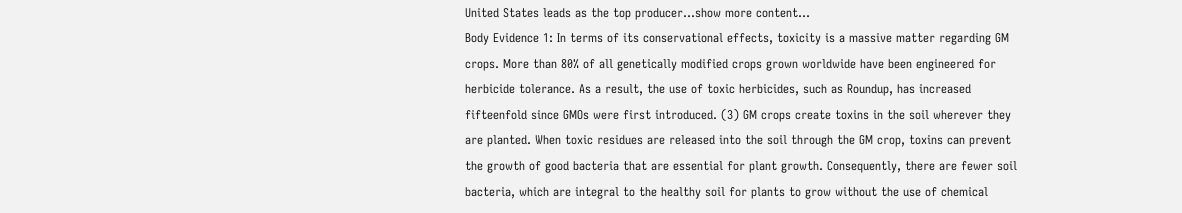United States leads as the top producer…show more content…
Body Evidence 1: In terms of its conservational effects, toxicity is a massive matter regarding GM crops. More than 80% of all genetically modified crops grown worldwide have been engineered for herbicide tolerance. As a result, the use of toxic herbicides, such as Roundup, has increased fifteenfold since GMOs were first introduced. (3) GM crops create toxins in the soil wherever they are planted. When toxic residues are released into the soil through the GM crop, toxins can prevent the growth of good bacteria that are essential for plant growth. Consequently, there are fewer soil bacteria, which are integral to the healthy soil for plants to grow without the use of chemical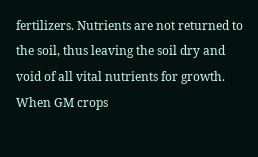fertilizers. Nutrients are not returned to the soil, thus leaving the soil dry and void of all vital nutrients for growth. When GM crops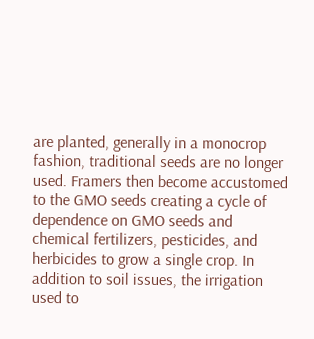are planted, generally in a monocrop fashion, traditional seeds are no longer used. Framers then become accustomed to the GMO seeds creating a cycle of dependence on GMO seeds and chemical fertilizers, pesticides, and herbicides to grow a single crop. In addition to soil issues, the irrigation used to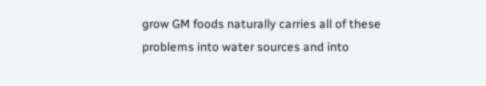grow GM foods naturally carries all of these problems into water sources and into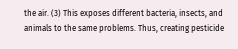the air. (3) This exposes different bacteria, insects, and animals to the same problems. Thus, creating pesticide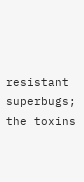resistant superbugs; the toxins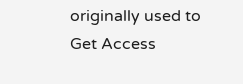originally used to
Get Access